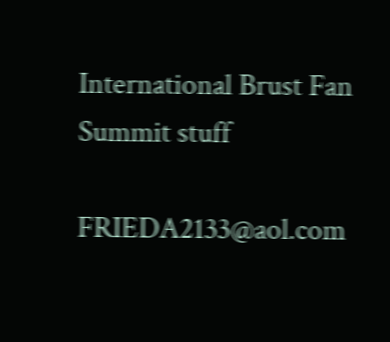International Brust Fan Summit stuff

FRIEDA2133@aol.com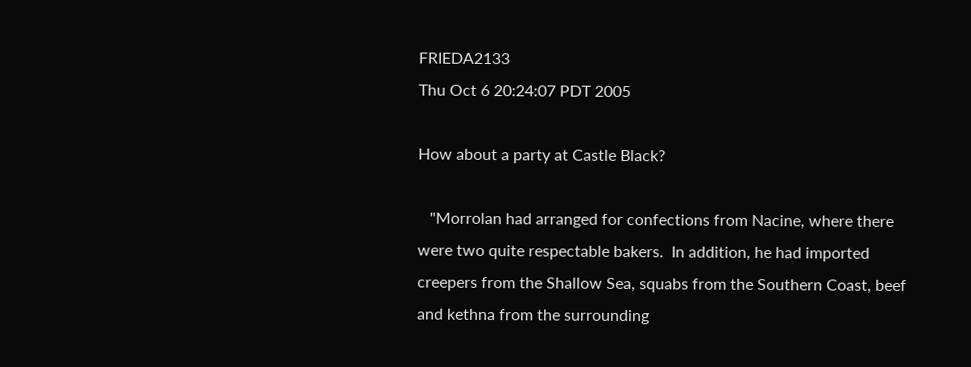FRIEDA2133
Thu Oct 6 20:24:07 PDT 2005

How about a party at Castle Black?

   "Morrolan had arranged for confections from Nacine, where there
were two quite respectable bakers.  In addition, he had imported
creepers from the Shallow Sea, squabs from the Southern Coast, beef
and kethna from the surrounding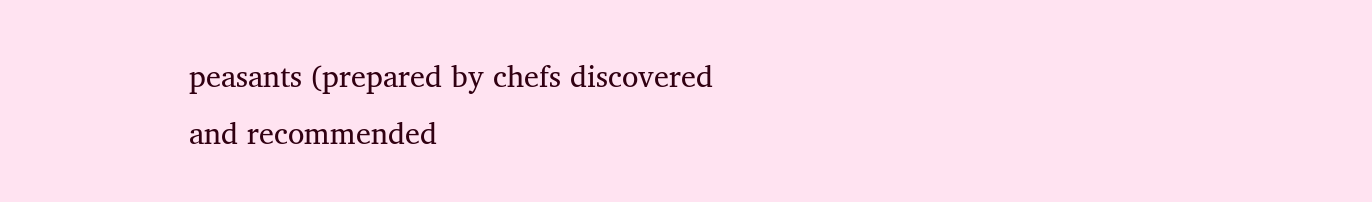peasants (prepared by chefs discovered
and recommended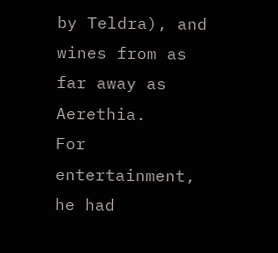by Teldra), and wines from as far away as Aerethia.
For entertainment, he had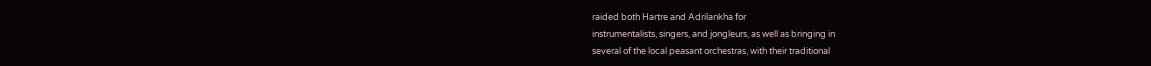raided both Hartre and Adrilankha for
instrumentalists, singers, and jongleurs, as well as bringing in
several of the local peasant orchestras, with their traditional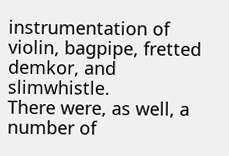instrumentation of violin, bagpipe, fretted demkor, and slimwhistle.
There were, as well, a number of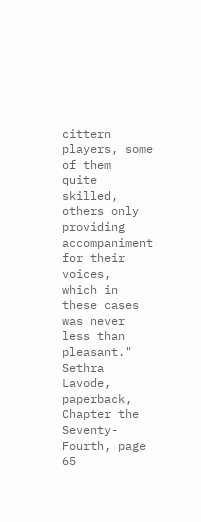cittern players, some of them
quite skilled, others only providing accompaniment for their voices,
which in these cases was never less than pleasant."
Sethra Lavode, paperback, Chapter the Seventy-Fourth, page 65